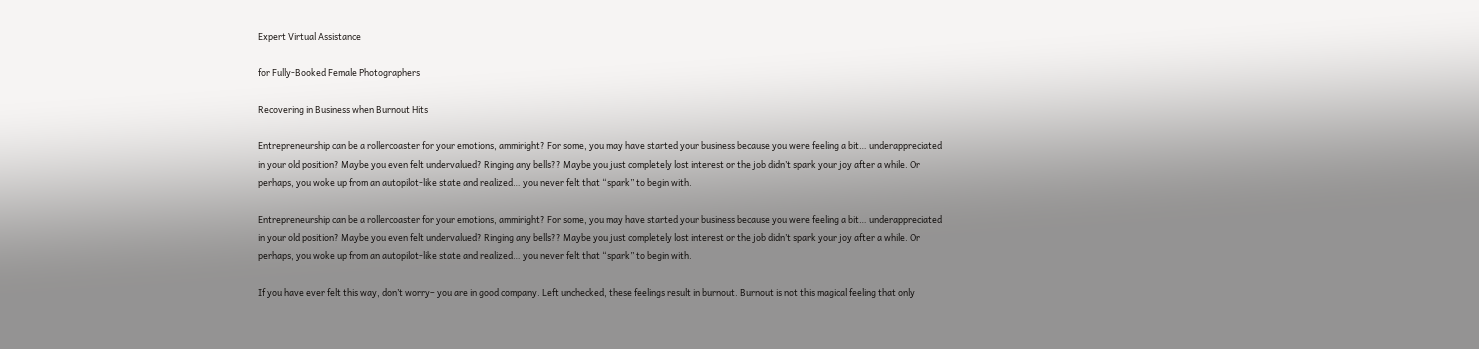Expert Virtual Assistance

for Fully-Booked Female Photographers

Recovering in Business when Burnout Hits

Entrepreneurship can be a rollercoaster for your emotions, ammiright? For some, you may have started your business because you were feeling a bit… underappreciated in your old position? Maybe you even felt undervalued? Ringing any bells?? Maybe you just completely lost interest or the job didn’t spark your joy after a while. Or perhaps, you woke up from an autopilot-like state and realized… you never felt that “spark” to begin with.

Entrepreneurship can be a rollercoaster for your emotions, ammiright? For some, you may have started your business because you were feeling a bit… underappreciated in your old position? Maybe you even felt undervalued? Ringing any bells?? Maybe you just completely lost interest or the job didn’t spark your joy after a while. Or perhaps, you woke up from an autopilot-like state and realized… you never felt that “spark” to begin with.

If you have ever felt this way, don’t worry– you are in good company. Left unchecked, these feelings result in burnout. Burnout is not this magical feeling that only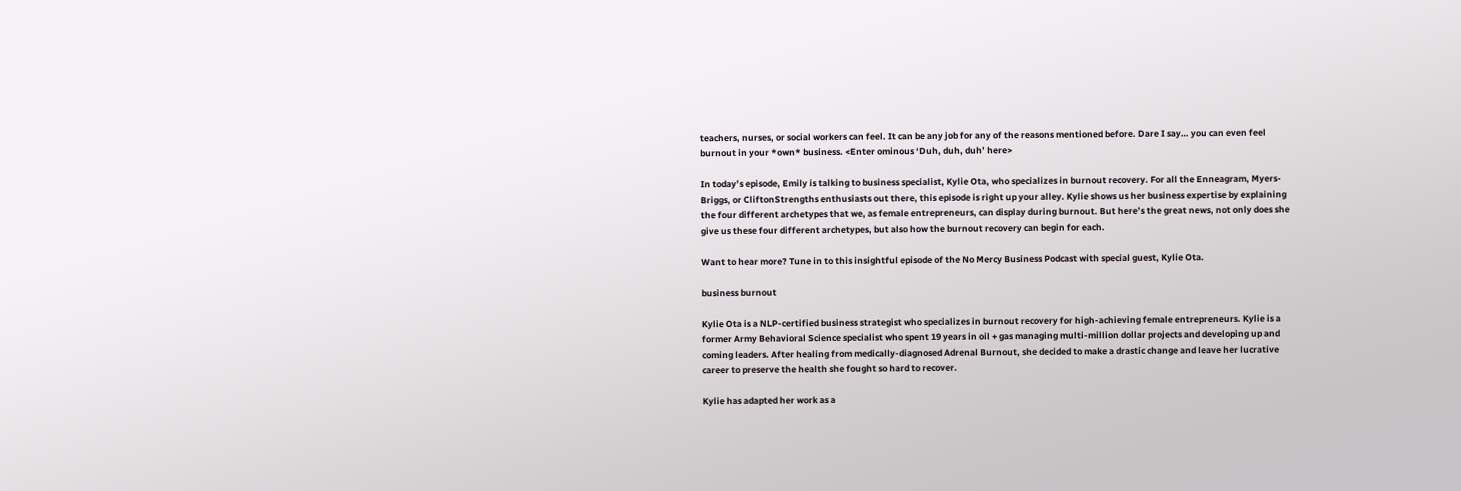teachers, nurses, or social workers can feel. It can be any job for any of the reasons mentioned before. Dare I say… you can even feel burnout in your *own* business. <Enter ominous ‘Duh, duh, duh’ here>

In today’s episode, Emily is talking to business specialist, Kylie Ota, who specializes in burnout recovery. For all the Enneagram, Myers-Briggs, or CliftonStrengths enthusiasts out there, this episode is right up your alley. Kylie shows us her business expertise by explaining the four different archetypes that we, as female entrepreneurs, can display during burnout. But here’s the great news, not only does she give us these four different archetypes, but also how the burnout recovery can begin for each.

Want to hear more? Tune in to this insightful episode of the No Mercy Business Podcast with special guest, Kylie Ota.

business burnout

Kylie Ota is a NLP-certified business strategist who specializes in burnout recovery for high-achieving female entrepreneurs. Kylie is a former Army Behavioral Science specialist who spent 19 years in oil + gas managing multi-million dollar projects and developing up and coming leaders. After healing from medically-diagnosed Adrenal Burnout, she decided to make a drastic change and leave her lucrative career to preserve the health she fought so hard to recover.

Kylie has adapted her work as a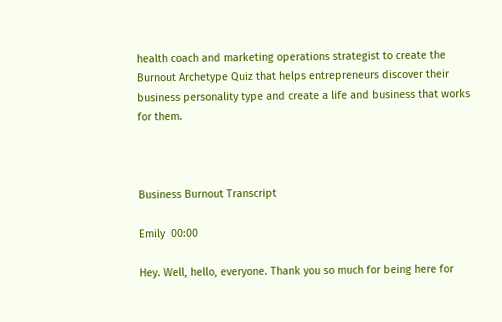health coach and marketing operations strategist to create the Burnout Archetype Quiz that helps entrepreneurs discover their business personality type and create a life and business that works for them.



Business Burnout Transcript

Emily  00:00

Hey. Well, hello, everyone. Thank you so much for being here for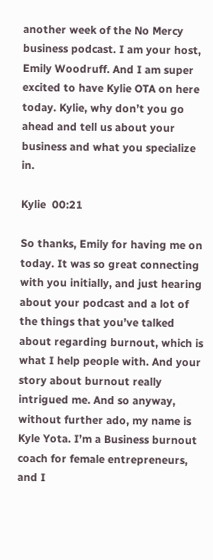another week of the No Mercy business podcast. I am your host, Emily Woodruff. And I am super excited to have Kylie OTA on here today. Kylie, why don’t you go ahead and tell us about your business and what you specialize in.

Kylie  00:21

So thanks, Emily for having me on today. It was so great connecting with you initially, and just hearing about your podcast and a lot of the things that you’ve talked about regarding burnout, which is what I help people with. And your story about burnout really intrigued me. And so anyway, without further ado, my name is Kyle Yota. I’m a Business burnout coach for female entrepreneurs, and I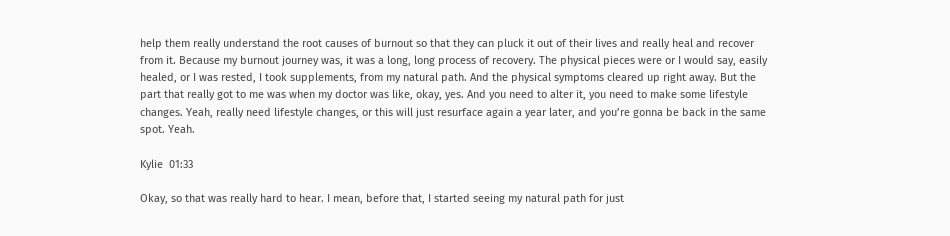help them really understand the root causes of burnout so that they can pluck it out of their lives and really heal and recover from it. Because my burnout journey was, it was a long, long process of recovery. The physical pieces were or I would say, easily healed, or I was rested, I took supplements, from my natural path. And the physical symptoms cleared up right away. But the part that really got to me was when my doctor was like, okay, yes. And you need to alter it, you need to make some lifestyle changes. Yeah, really need lifestyle changes, or this will just resurface again a year later, and you’re gonna be back in the same spot. Yeah.

Kylie  01:33

Okay, so that was really hard to hear. I mean, before that, I started seeing my natural path for just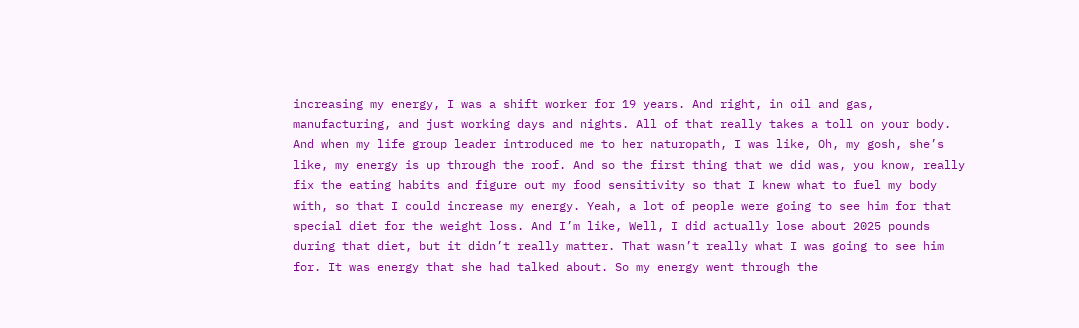increasing my energy, I was a shift worker for 19 years. And right, in oil and gas, manufacturing, and just working days and nights. All of that really takes a toll on your body. And when my life group leader introduced me to her naturopath, I was like, Oh, my gosh, she’s like, my energy is up through the roof. And so the first thing that we did was, you know, really fix the eating habits and figure out my food sensitivity so that I knew what to fuel my body with, so that I could increase my energy. Yeah, a lot of people were going to see him for that special diet for the weight loss. And I’m like, Well, I did actually lose about 2025 pounds during that diet, but it didn’t really matter. That wasn’t really what I was going to see him for. It was energy that she had talked about. So my energy went through the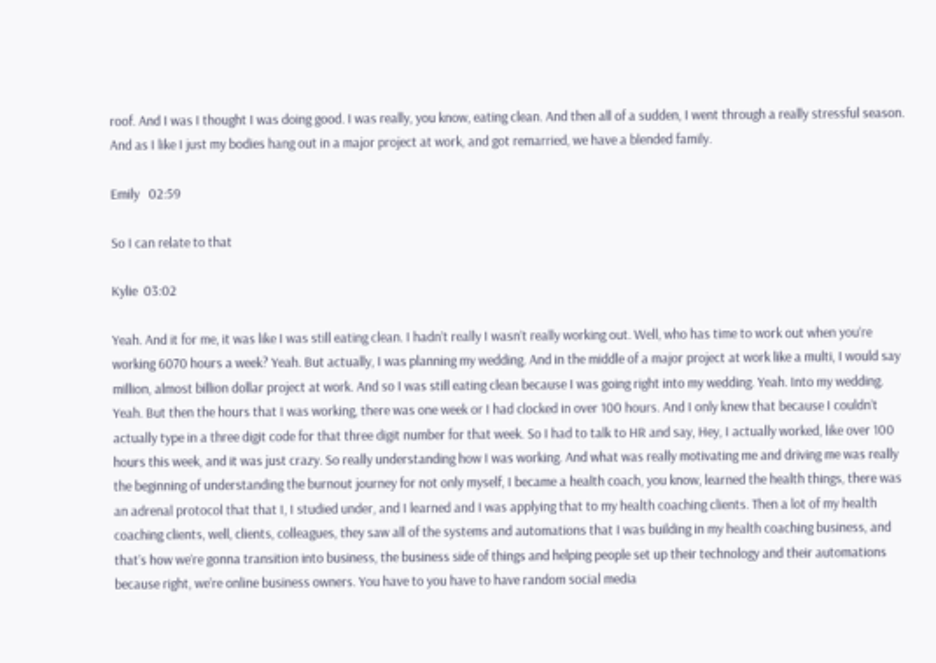roof. And I was I thought I was doing good. I was really, you know, eating clean. And then all of a sudden, I went through a really stressful season. And as I like I just my bodies hang out in a major project at work, and got remarried, we have a blended family.

Emily   02:59

So I can relate to that

Kylie  03:02

Yeah. And it for me, it was like I was still eating clean. I hadn’t really I wasn’t really working out. Well, who has time to work out when you’re working 6070 hours a week? Yeah. But actually, I was planning my wedding. And in the middle of a major project at work like a multi, I would say million, almost billion dollar project at work. And so I was still eating clean because I was going right into my wedding. Yeah. Into my wedding. Yeah. But then the hours that I was working, there was one week or I had clocked in over 100 hours. And I only knew that because I couldn’t actually type in a three digit code for that three digit number for that week. So I had to talk to HR and say, Hey, I actually worked, like over 100 hours this week, and it was just crazy. So really understanding how I was working. And what was really motivating me and driving me was really the beginning of understanding the burnout journey for not only myself, I became a health coach, you know, learned the health things, there was an adrenal protocol that that I, I studied under, and I learned and I was applying that to my health coaching clients. Then a lot of my health coaching clients, well, clients, colleagues, they saw all of the systems and automations that I was building in my health coaching business, and that’s how we’re gonna transition into business, the business side of things and helping people set up their technology and their automations because right, we’re online business owners. You have to you have to have random social media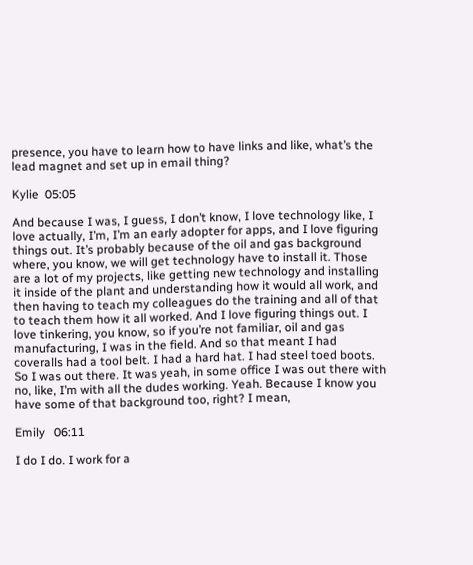presence, you have to learn how to have links and like, what’s the lead magnet and set up in email thing?

Kylie  05:05

And because I was, I guess, I don’t know, I love technology like, I love actually, I’m, I’m an early adopter for apps, and I love figuring things out. It’s probably because of the oil and gas background where, you know, we will get technology have to install it. Those are a lot of my projects, like getting new technology and installing it inside of the plant and understanding how it would all work, and then having to teach my colleagues do the training and all of that to teach them how it all worked. And I love figuring things out. I love tinkering, you know, so if you’re not familiar, oil and gas manufacturing, I was in the field. And so that meant I had coveralls had a tool belt. I had a hard hat. I had steel toed boots. So I was out there. It was yeah, in some office I was out there with no, like, I’m with all the dudes working. Yeah. Because I know you have some of that background too, right? I mean,

Emily   06:11

I do I do. I work for a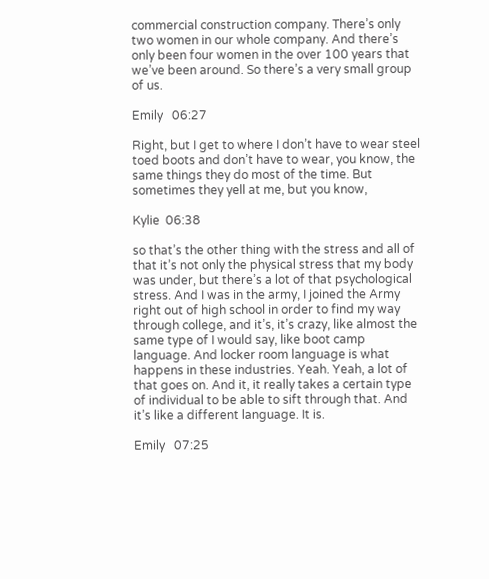commercial construction company. There’s only two women in our whole company. And there’s only been four women in the over 100 years that we’ve been around. So there’s a very small group of us.

Emily   06:27

Right, but I get to where I don’t have to wear steel toed boots and don’t have to wear, you know, the same things they do most of the time. But sometimes they yell at me, but you know,

Kylie  06:38

so that’s the other thing with the stress and all of that it’s not only the physical stress that my body was under, but there’s a lot of that psychological stress. And I was in the army, I joined the Army right out of high school in order to find my way through college, and it’s, it’s crazy, like almost the same type of I would say, like boot camp language. And locker room language is what happens in these industries. Yeah. Yeah, a lot of that goes on. And it, it really takes a certain type of individual to be able to sift through that. And it’s like a different language. It is.

Emily   07:25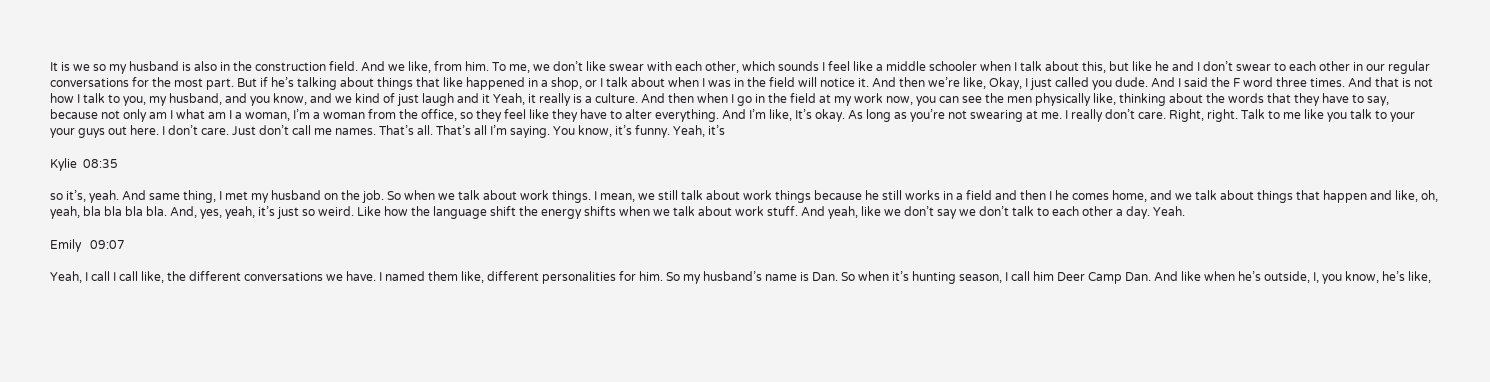It is we so my husband is also in the construction field. And we like, from him. To me, we don’t like swear with each other, which sounds I feel like a middle schooler when I talk about this, but like he and I don’t swear to each other in our regular conversations for the most part. But if he’s talking about things that like happened in a shop, or I talk about when I was in the field will notice it. And then we’re like, Okay, I just called you dude. And I said the F word three times. And that is not how I talk to you, my husband, and you know, and we kind of just laugh and it Yeah, it really is a culture. And then when I go in the field at my work now, you can see the men physically like, thinking about the words that they have to say, because not only am I what am I a woman, I’m a woman from the office, so they feel like they have to alter everything. And I’m like, It’s okay. As long as you’re not swearing at me. I really don’t care. Right, right. Talk to me like you talk to your your guys out here. I don’t care. Just don’t call me names. That’s all. That’s all I’m saying. You know, it’s funny. Yeah, it’s

Kylie  08:35

so it’s, yeah. And same thing, I met my husband on the job. So when we talk about work things. I mean, we still talk about work things because he still works in a field and then I he comes home, and we talk about things that happen and like, oh, yeah, bla bla bla bla. And, yes, yeah, it’s just so weird. Like how the language shift the energy shifts when we talk about work stuff. And yeah, like we don’t say we don’t talk to each other a day. Yeah.

Emily   09:07

Yeah, I call I call like, the different conversations we have. I named them like, different personalities for him. So my husband’s name is Dan. So when it’s hunting season, I call him Deer Camp Dan. And like when he’s outside, I, you know, he’s like,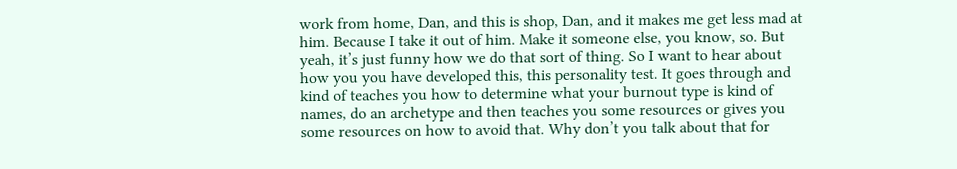work from home, Dan, and this is shop, Dan, and it makes me get less mad at him. Because I take it out of him. Make it someone else, you know, so. But yeah, it’s just funny how we do that sort of thing. So I want to hear about how you you have developed this, this personality test. It goes through and kind of teaches you how to determine what your burnout type is kind of names, do an archetype and then teaches you some resources or gives you some resources on how to avoid that. Why don’t you talk about that for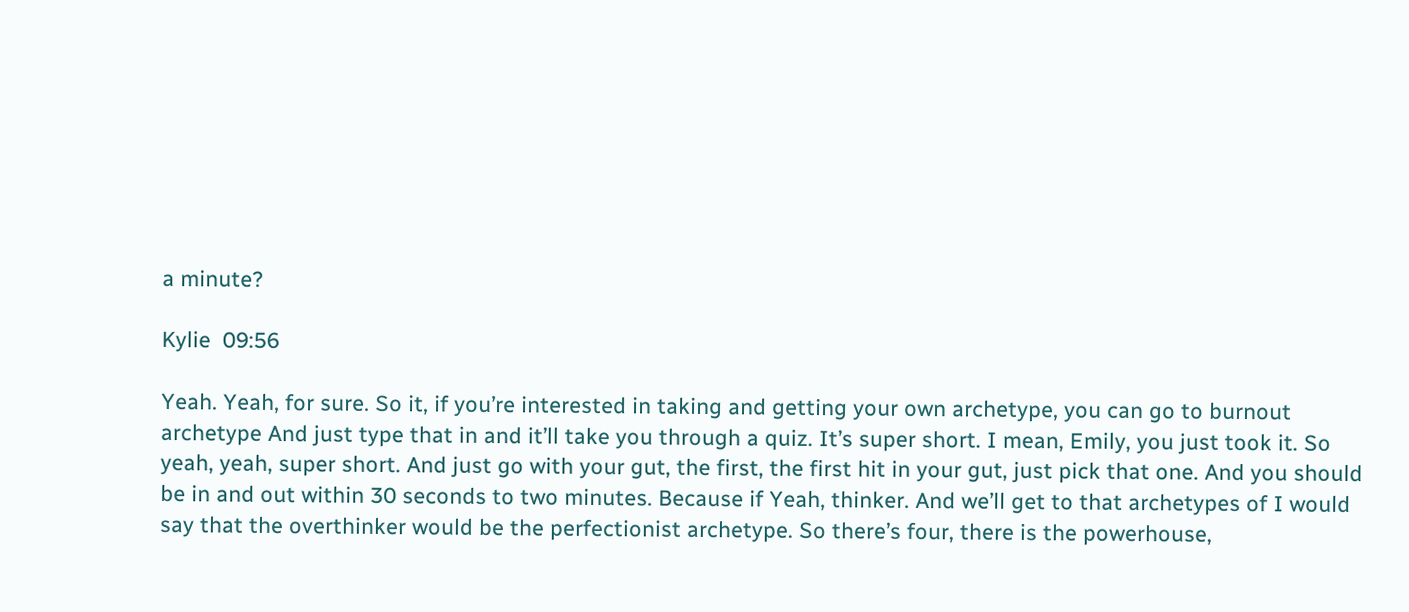a minute?

Kylie  09:56

Yeah. Yeah, for sure. So it, if you’re interested in taking and getting your own archetype, you can go to burnout archetype And just type that in and it’ll take you through a quiz. It’s super short. I mean, Emily, you just took it. So yeah, yeah, super short. And just go with your gut, the first, the first hit in your gut, just pick that one. And you should be in and out within 30 seconds to two minutes. Because if Yeah, thinker. And we’ll get to that archetypes of I would say that the overthinker would be the perfectionist archetype. So there’s four, there is the powerhouse,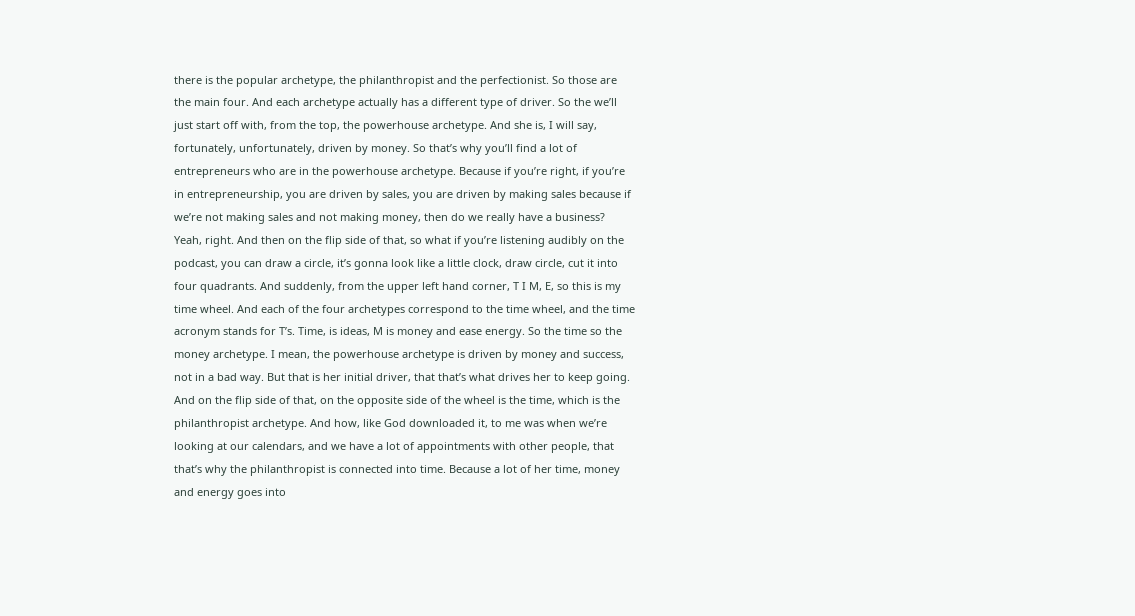there is the popular archetype, the philanthropist and the perfectionist. So those are the main four. And each archetype actually has a different type of driver. So the we’ll just start off with, from the top, the powerhouse archetype. And she is, I will say, fortunately, unfortunately, driven by money. So that’s why you’ll find a lot of entrepreneurs who are in the powerhouse archetype. Because if you’re right, if you’re in entrepreneurship, you are driven by sales, you are driven by making sales because if we’re not making sales and not making money, then do we really have a business? Yeah, right. And then on the flip side of that, so what if you’re listening audibly on the podcast, you can draw a circle, it’s gonna look like a little clock, draw circle, cut it into four quadrants. And suddenly, from the upper left hand corner, T I M, E, so this is my time wheel. And each of the four archetypes correspond to the time wheel, and the time acronym stands for T’s. Time, is ideas, M is money and ease energy. So the time so the money archetype. I mean, the powerhouse archetype is driven by money and success, not in a bad way. But that is her initial driver, that that’s what drives her to keep going. And on the flip side of that, on the opposite side of the wheel is the time, which is the philanthropist archetype. And how, like God downloaded it, to me was when we’re looking at our calendars, and we have a lot of appointments with other people, that that’s why the philanthropist is connected into time. Because a lot of her time, money and energy goes into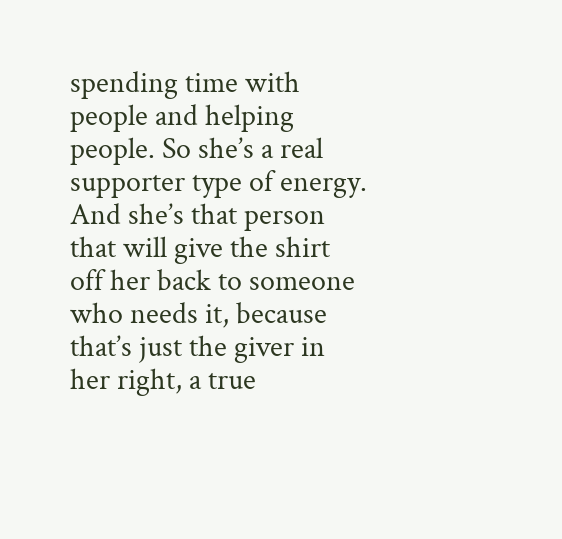spending time with people and helping people. So she’s a real supporter type of energy. And she’s that person that will give the shirt off her back to someone who needs it, because that’s just the giver in her right, a true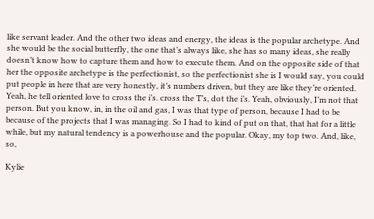like servant leader. And the other two ideas and energy, the ideas is the popular archetype. And she would be the social butterfly, the one that’s always like, she has so many ideas, she really doesn’t know how to capture them and how to execute them. And on the opposite side of that her the opposite archetype is the perfectionist, so the perfectionist she is I would say, you could put people in here that are very honestly, it’s numbers driven, but they are like they’re oriented. Yeah, he tell oriented love to cross the i’s. cross the T’s, dot the i’s. Yeah, obviously, I’m not that person. But you know, in, in the oil and gas, I was that type of person, because I had to be because of the projects that I was managing. So I had to kind of put on that, that hat for a little while, but my natural tendency is a powerhouse and the popular. Okay, my top two. And, like, so,

Kylie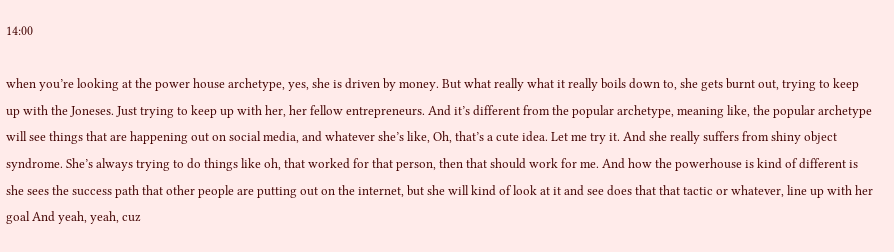14:00

when you’re looking at the power house archetype, yes, she is driven by money. But what really what it really boils down to, she gets burnt out, trying to keep up with the Joneses. Just trying to keep up with her, her fellow entrepreneurs. And it’s different from the popular archetype, meaning like, the popular archetype will see things that are happening out on social media, and whatever she’s like, Oh, that’s a cute idea. Let me try it. And she really suffers from shiny object syndrome. She’s always trying to do things like oh, that worked for that person, then that should work for me. And how the powerhouse is kind of different is she sees the success path that other people are putting out on the internet, but she will kind of look at it and see does that that tactic or whatever, line up with her goal And yeah, yeah, cuz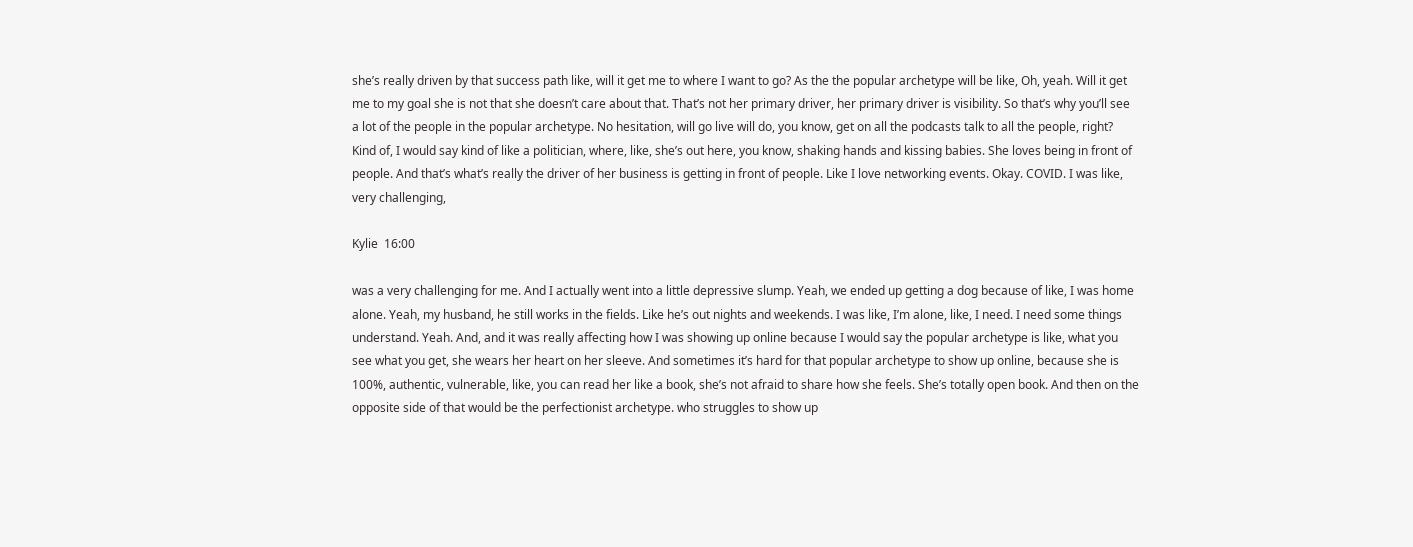she’s really driven by that success path like, will it get me to where I want to go? As the the popular archetype will be like, Oh, yeah. Will it get me to my goal she is not that she doesn’t care about that. That’s not her primary driver, her primary driver is visibility. So that’s why you’ll see a lot of the people in the popular archetype. No hesitation, will go live will do, you know, get on all the podcasts talk to all the people, right? Kind of, I would say kind of like a politician, where, like, she’s out here, you know, shaking hands and kissing babies. She loves being in front of people. And that’s what’s really the driver of her business is getting in front of people. Like I love networking events. Okay. COVID. I was like, very challenging,

Kylie  16:00

was a very challenging for me. And I actually went into a little depressive slump. Yeah, we ended up getting a dog because of like, I was home alone. Yeah, my husband, he still works in the fields. Like he’s out nights and weekends. I was like, I’m alone, like, I need. I need some things understand. Yeah. And, and it was really affecting how I was showing up online because I would say the popular archetype is like, what you see what you get, she wears her heart on her sleeve. And sometimes it’s hard for that popular archetype to show up online, because she is 100%, authentic, vulnerable, like, you can read her like a book, she’s not afraid to share how she feels. She’s totally open book. And then on the opposite side of that would be the perfectionist archetype. who struggles to show up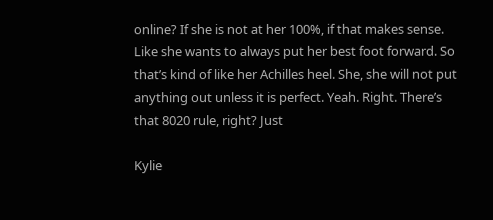online? If she is not at her 100%, if that makes sense. Like she wants to always put her best foot forward. So that’s kind of like her Achilles heel. She, she will not put anything out unless it is perfect. Yeah. Right. There’s that 8020 rule, right? Just

Kylie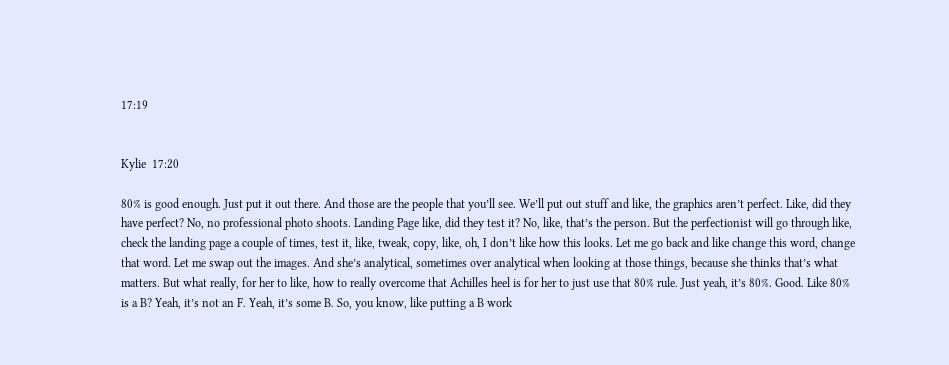17:19


Kylie  17:20

80% is good enough. Just put it out there. And those are the people that you’ll see. We’ll put out stuff and like, the graphics aren’t perfect. Like, did they have perfect? No, no professional photo shoots. Landing Page like, did they test it? No, like, that’s the person. But the perfectionist will go through like, check the landing page a couple of times, test it, like, tweak, copy, like, oh, I don’t like how this looks. Let me go back and like change this word, change that word. Let me swap out the images. And she’s analytical, sometimes over analytical when looking at those things, because she thinks that’s what matters. But what really, for her to like, how to really overcome that Achilles heel is for her to just use that 80% rule. Just yeah, it’s 80%. Good. Like 80% is a B? Yeah, it’s not an F. Yeah, it’s some B. So, you know, like putting a B work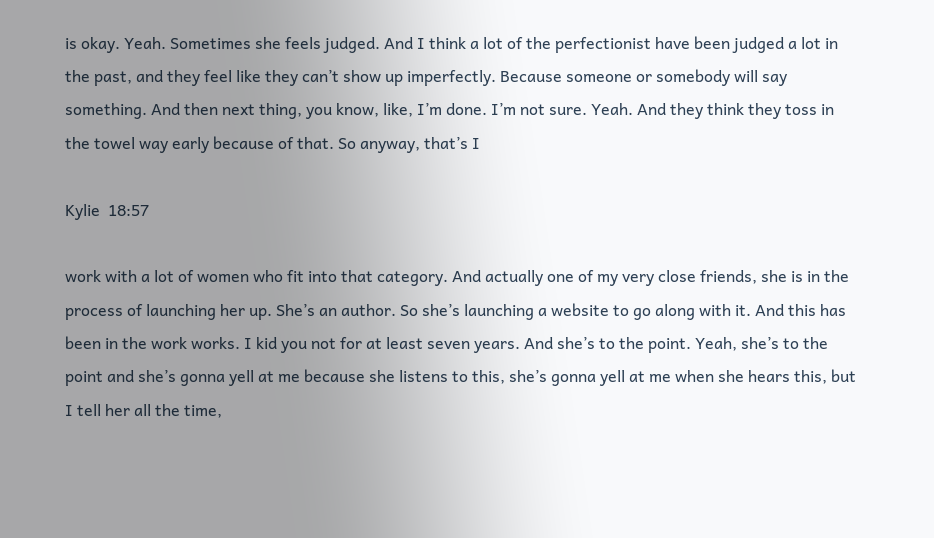is okay. Yeah. Sometimes she feels judged. And I think a lot of the perfectionist have been judged a lot in the past, and they feel like they can’t show up imperfectly. Because someone or somebody will say something. And then next thing, you know, like, I’m done. I’m not sure. Yeah. And they think they toss in the towel way early because of that. So anyway, that’s I

Kylie  18:57

work with a lot of women who fit into that category. And actually one of my very close friends, she is in the process of launching her up. She’s an author. So she’s launching a website to go along with it. And this has been in the work works. I kid you not for at least seven years. And she’s to the point. Yeah, she’s to the point and she’s gonna yell at me because she listens to this, she’s gonna yell at me when she hears this, but I tell her all the time,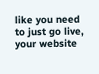like you need to just go live, your website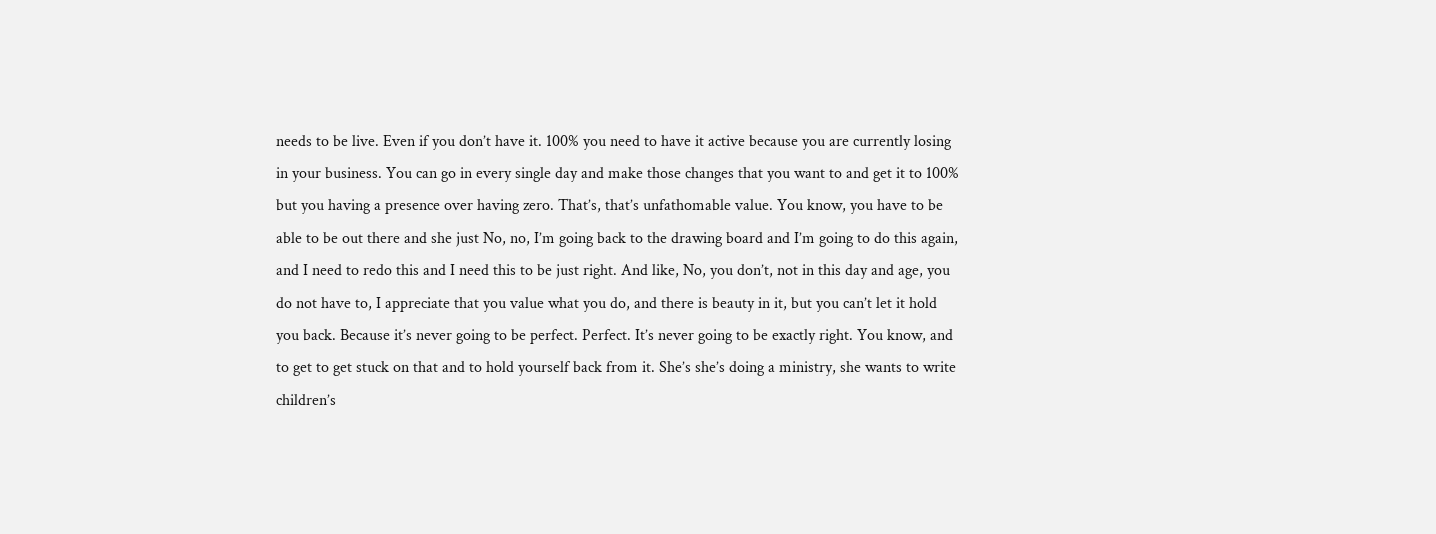needs to be live. Even if you don’t have it. 100% you need to have it active because you are currently losing in your business. You can go in every single day and make those changes that you want to and get it to 100% but you having a presence over having zero. That’s, that’s unfathomable value. You know, you have to be able to be out there and she just No, no, I’m going back to the drawing board and I’m going to do this again, and I need to redo this and I need this to be just right. And like, No, you don’t, not in this day and age, you do not have to, I appreciate that you value what you do, and there is beauty in it, but you can’t let it hold you back. Because it’s never going to be perfect. Perfect. It’s never going to be exactly right. You know, and to get to get stuck on that and to hold yourself back from it. She’s she’s doing a ministry, she wants to write children’s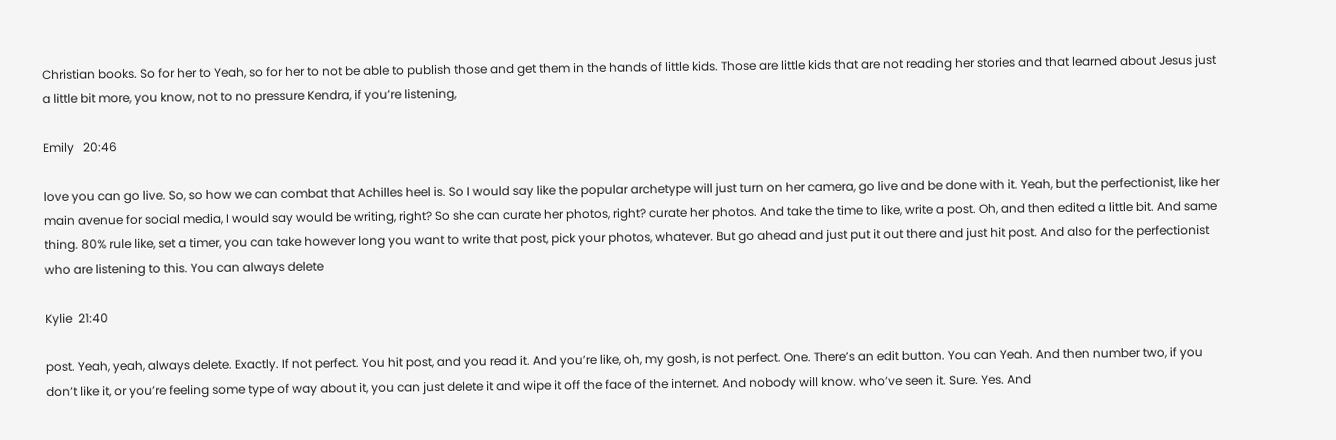Christian books. So for her to Yeah, so for her to not be able to publish those and get them in the hands of little kids. Those are little kids that are not reading her stories and that learned about Jesus just a little bit more, you know, not to no pressure Kendra, if you’re listening,

Emily   20:46

love you can go live. So, so how we can combat that Achilles heel is. So I would say like the popular archetype will just turn on her camera, go live and be done with it. Yeah, but the perfectionist, like her main avenue for social media, I would say would be writing, right? So she can curate her photos, right? curate her photos. And take the time to like, write a post. Oh, and then edited a little bit. And same thing. 80% rule like, set a timer, you can take however long you want to write that post, pick your photos, whatever. But go ahead and just put it out there and just hit post. And also for the perfectionist who are listening to this. You can always delete

Kylie  21:40

post. Yeah, yeah, always delete. Exactly. If not perfect. You hit post, and you read it. And you’re like, oh, my gosh, is not perfect. One. There’s an edit button. You can Yeah. And then number two, if you don’t like it, or you’re feeling some type of way about it, you can just delete it and wipe it off the face of the internet. And nobody will know. who’ve seen it. Sure. Yes. And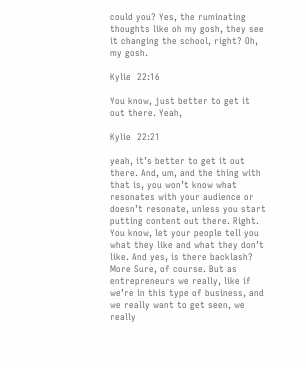could you? Yes, the ruminating thoughts like oh my gosh, they see it changing the school, right? Oh, my gosh.

Kylie  22:16

You know, just better to get it out there. Yeah,

Kylie  22:21

yeah, it’s better to get it out there. And, um, and the thing with that is, you won’t know what resonates with your audience or doesn’t resonate, unless you start putting content out there. Right. You know, let your people tell you what they like and what they don’t like. And yes, is there backlash? More Sure, of course. But as entrepreneurs we really, like if we’re in this type of business, and we really want to get seen, we really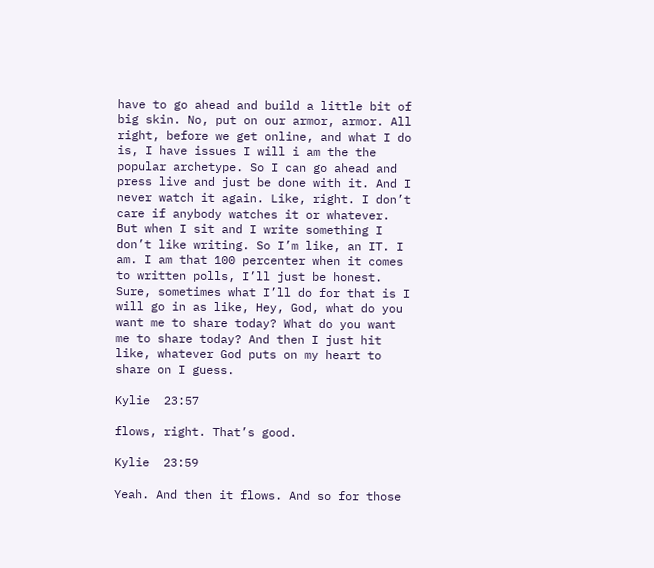have to go ahead and build a little bit of big skin. No, put on our armor, armor. All right, before we get online, and what I do is, I have issues I will i am the the popular archetype. So I can go ahead and press live and just be done with it. And I never watch it again. Like, right. I don’t care if anybody watches it or whatever. But when I sit and I write something I don’t like writing. So I’m like, an IT. I am. I am that 100 percenter when it comes to written polls, I’ll just be honest. Sure, sometimes what I’ll do for that is I will go in as like, Hey, God, what do you want me to share today? What do you want me to share today? And then I just hit like, whatever God puts on my heart to share on I guess.

Kylie  23:57

flows, right. That’s good.

Kylie  23:59

Yeah. And then it flows. And so for those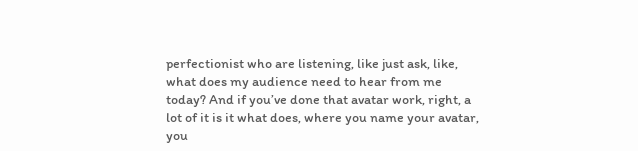perfectionist who are listening, like just ask, like, what does my audience need to hear from me today? And if you’ve done that avatar work, right, a lot of it is it what does, where you name your avatar, you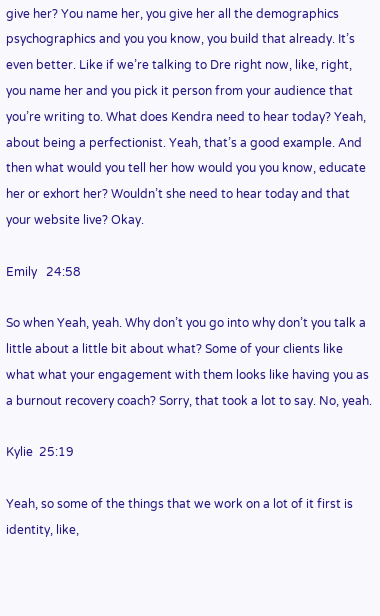give her? You name her, you give her all the demographics psychographics and you you know, you build that already. It’s even better. Like if we’re talking to Dre right now, like, right, you name her and you pick it person from your audience that you’re writing to. What does Kendra need to hear today? Yeah, about being a perfectionist. Yeah, that’s a good example. And then what would you tell her how would you you know, educate her or exhort her? Wouldn’t she need to hear today and that your website live? Okay.

Emily   24:58

So when Yeah, yeah. Why don’t you go into why don’t you talk a little about a little bit about what? Some of your clients like what what your engagement with them looks like having you as a burnout recovery coach? Sorry, that took a lot to say. No, yeah.

Kylie  25:19

Yeah, so some of the things that we work on a lot of it first is identity, like,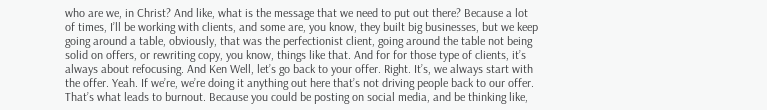who are we, in Christ? And like, what is the message that we need to put out there? Because a lot of times, I’ll be working with clients, and some are, you know, they built big businesses, but we keep going around a table, obviously, that was the perfectionist client, going around the table not being solid on offers, or rewriting copy, you know, things like that. And for for those type of clients, it’s always about refocusing. And Ken Well, let’s go back to your offer. Right. It’s, we always start with the offer. Yeah. If we’re, we’re doing it anything out here that’s not driving people back to our offer. That’s what leads to burnout. Because you could be posting on social media, and be thinking like,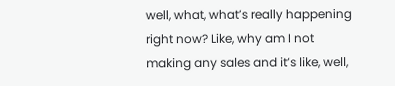well, what, what’s really happening right now? Like, why am I not making any sales and it’s like, well,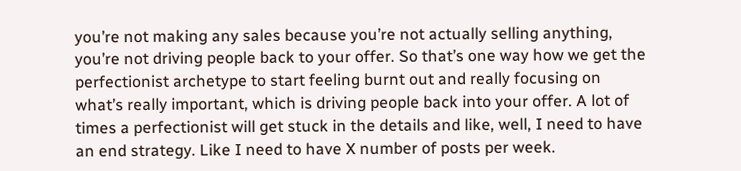you’re not making any sales because you’re not actually selling anything, you’re not driving people back to your offer. So that’s one way how we get the perfectionist archetype to start feeling burnt out and really focusing on what’s really important, which is driving people back into your offer. A lot of times a perfectionist will get stuck in the details and like, well, I need to have an end strategy. Like I need to have X number of posts per week.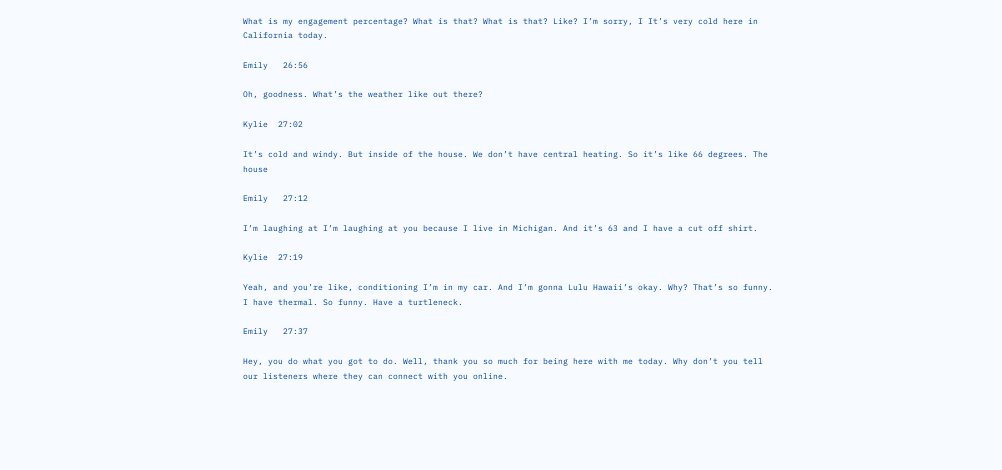What is my engagement percentage? What is that? What is that? Like? I’m sorry, I It’s very cold here in California today.

Emily   26:56

Oh, goodness. What’s the weather like out there?

Kylie  27:02

It’s cold and windy. But inside of the house. We don’t have central heating. So it’s like 66 degrees. The house

Emily   27:12

I’m laughing at I’m laughing at you because I live in Michigan. And it’s 63 and I have a cut off shirt.

Kylie  27:19

Yeah, and you’re like, conditioning I’m in my car. And I’m gonna Lulu Hawaii’s okay. Why? That’s so funny. I have thermal. So funny. Have a turtleneck.

Emily   27:37

Hey, you do what you got to do. Well, thank you so much for being here with me today. Why don’t you tell our listeners where they can connect with you online.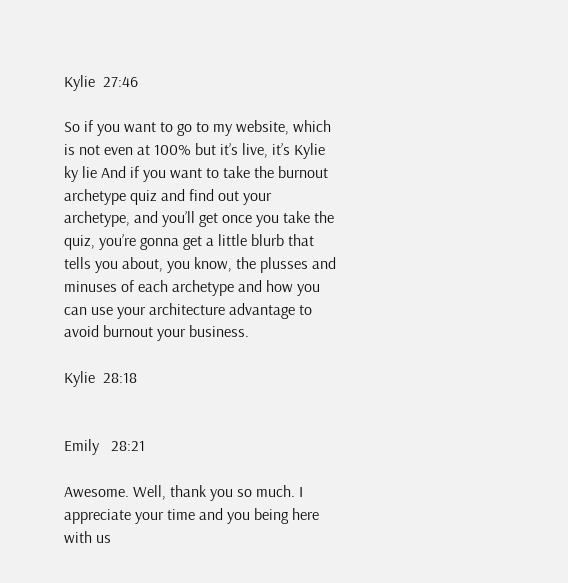Kylie  27:46

So if you want to go to my website, which is not even at 100% but it’s live, it’s Kylie ky lie And if you want to take the burnout archetype quiz and find out your archetype, and you’ll get once you take the quiz, you’re gonna get a little blurb that tells you about, you know, the plusses and minuses of each archetype and how you can use your architecture advantage to avoid burnout your business.

Kylie  28:18


Emily   28:21

Awesome. Well, thank you so much. I appreciate your time and you being here with us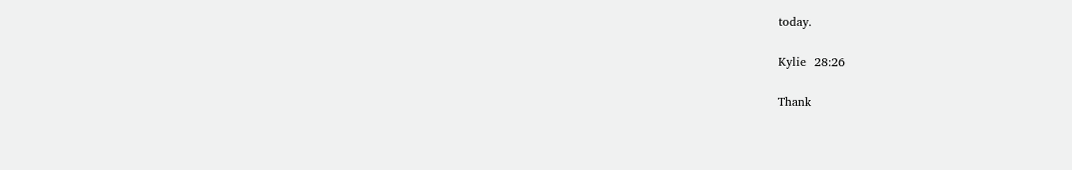today.

Kylie  28:26

Thank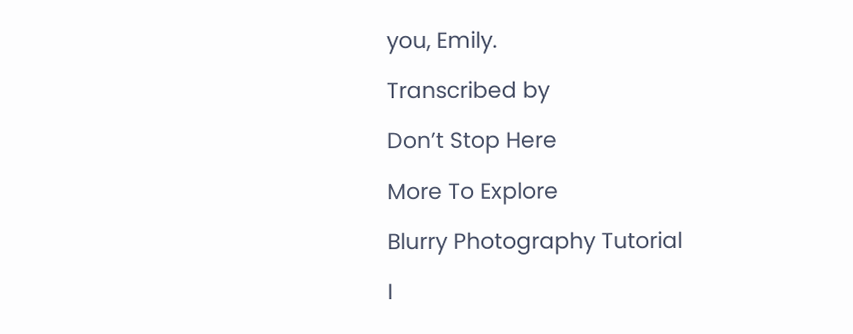you, Emily.

Transcribed by

Don’t Stop Here

More To Explore

Blurry Photography Tutorial

I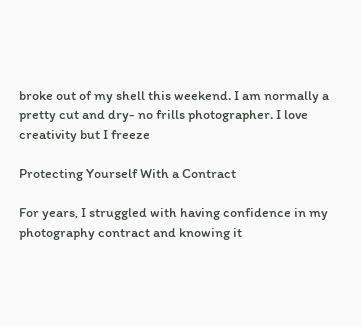broke out of my shell this weekend. I am normally a pretty cut and dry- no frills photographer. I love creativity but I freeze

Protecting Yourself With a Contract

For years, I struggled with having confidence in my photography contract and knowing it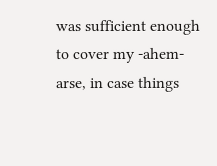was sufficient enough to cover my -ahem- arse, in case things